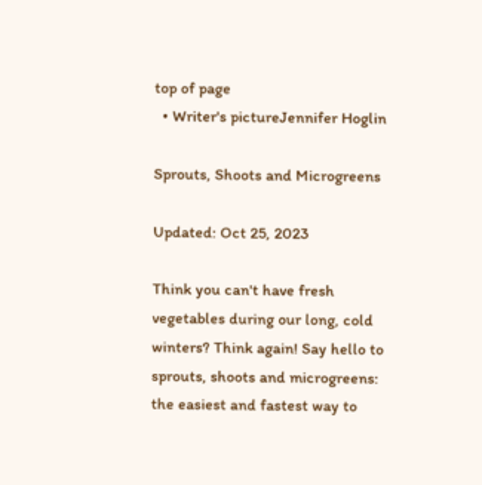top of page
  • Writer's pictureJennifer Hoglin

Sprouts, Shoots and Microgreens

Updated: Oct 25, 2023

Think you can't have fresh vegetables during our long, cold winters? Think again! Say hello to sprouts, shoots and microgreens: the easiest and fastest way to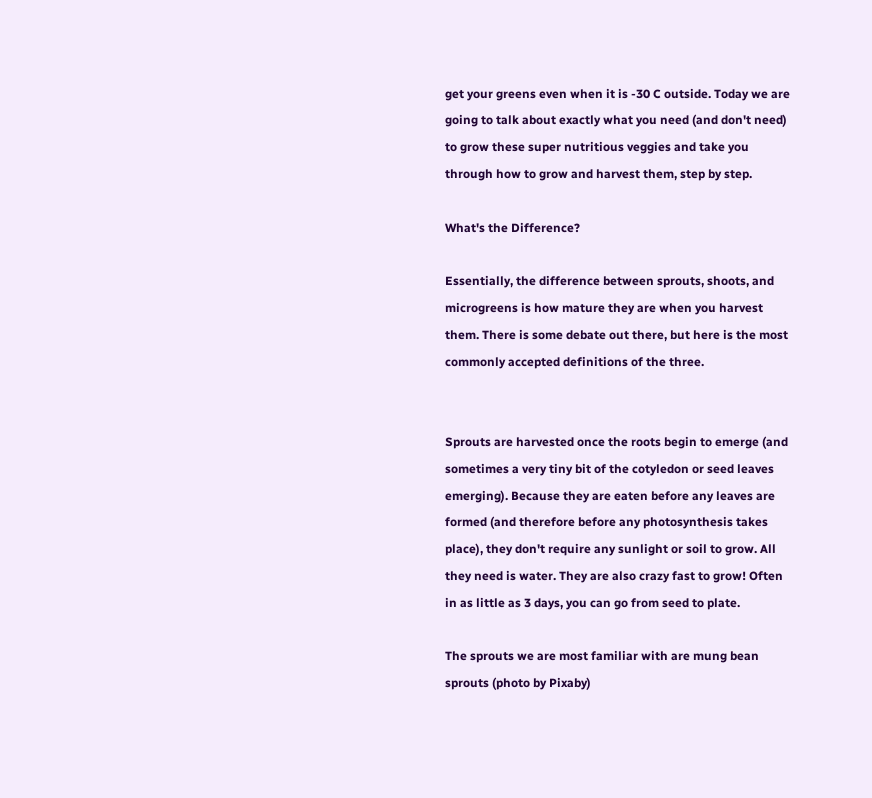get your greens even when it is -30 C outside. Today we are going to talk about exactly what you need (and don't need) to grow these super nutritious veggies and take you through how to grow and harvest them, step by step.

What's the Difference?

Essentially, the difference between sprouts, shoots, and microgreens is how mature they are when you harvest them. There is some debate out there, but here is the most commonly accepted definitions of the three.


Sprouts are harvested once the roots begin to emerge (and sometimes a very tiny bit of the cotyledon or seed leaves emerging). Because they are eaten before any leaves are formed (and therefore before any photosynthesis takes place), they don't require any sunlight or soil to grow. All they need is water. They are also crazy fast to grow! Often in as little as 3 days, you can go from seed to plate.

The sprouts we are most familiar with are mung bean sprouts (photo by Pixaby)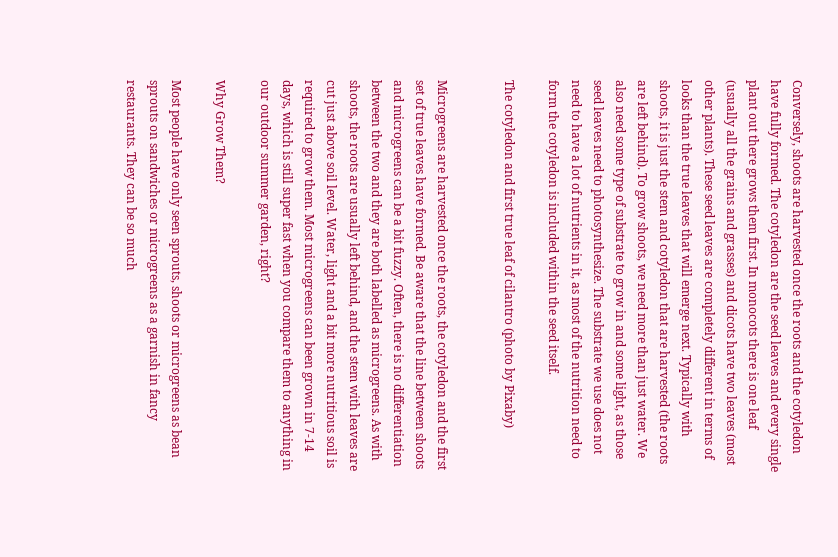Conversely, shoots are harvested once the roots and the cotyledon have fully formed. The cotyledon are the seed leaves and every single plant out there grows them first. In monocots there is one leaf (usually all the grains and grasses) and dicots have two leaves (most other plants). These seed leaves are completely different in terms of looks than the true leaves that will emerge next. Typically with shoots, it is just the stem and cotyledon that are harvested (the roots are left behind). To grow shoots, we need more than just water. We also need some type of substrate to grow in and some light, as those seed leaves need to photosynthesize. The substrate we use does not need to have a lot of nutrients in it, as most of the nutrition need to form the cotyledon is included within the seed itself.

The cotyledon and first true leaf of cilantro (photo by Pixaby)


Microgreens are harvested once the roots, the cotyledon and the first set of true leaves have formed. Be aware that the line between shoots and microgreens can be a bit fuzzy. Often, there is no differentiation between the two and they are both labelled as microgreens. As with shoots, the roots are usually left behind, and the stem with leaves are cut just above soil level. Water, light and a bit more nutritious soil is required to grow them. Most microgreens can been grown in 7-14 days, which is still super fast when you compare them to anything in our outdoor summer garden, right?

Why Grow Them?

Most people have only seen sprouts, shoots or microgreens as bean sprouts on sandwiches or microgreens as a garnish in fancy restaurants. They can be so much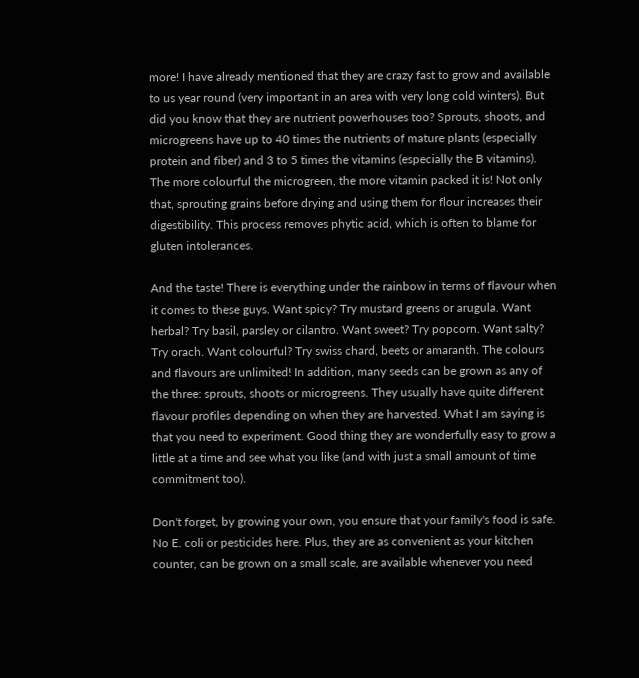more! I have already mentioned that they are crazy fast to grow and available to us year round (very important in an area with very long cold winters). But did you know that they are nutrient powerhouses too? Sprouts, shoots, and microgreens have up to 40 times the nutrients of mature plants (especially protein and fiber) and 3 to 5 times the vitamins (especially the B vitamins). The more colourful the microgreen, the more vitamin packed it is! Not only that, sprouting grains before drying and using them for flour increases their digestibility. This process removes phytic acid, which is often to blame for gluten intolerances.

And the taste! There is everything under the rainbow in terms of flavour when it comes to these guys. Want spicy? Try mustard greens or arugula. Want herbal? Try basil, parsley or cilantro. Want sweet? Try popcorn. Want salty? Try orach. Want colourful? Try swiss chard, beets or amaranth. The colours and flavours are unlimited! In addition, many seeds can be grown as any of the three: sprouts, shoots or microgreens. They usually have quite different flavour profiles depending on when they are harvested. What I am saying is that you need to experiment. Good thing they are wonderfully easy to grow a little at a time and see what you like (and with just a small amount of time commitment too).

Don't forget, by growing your own, you ensure that your family's food is safe. No E. coli or pesticides here. Plus, they are as convenient as your kitchen counter, can be grown on a small scale, are available whenever you need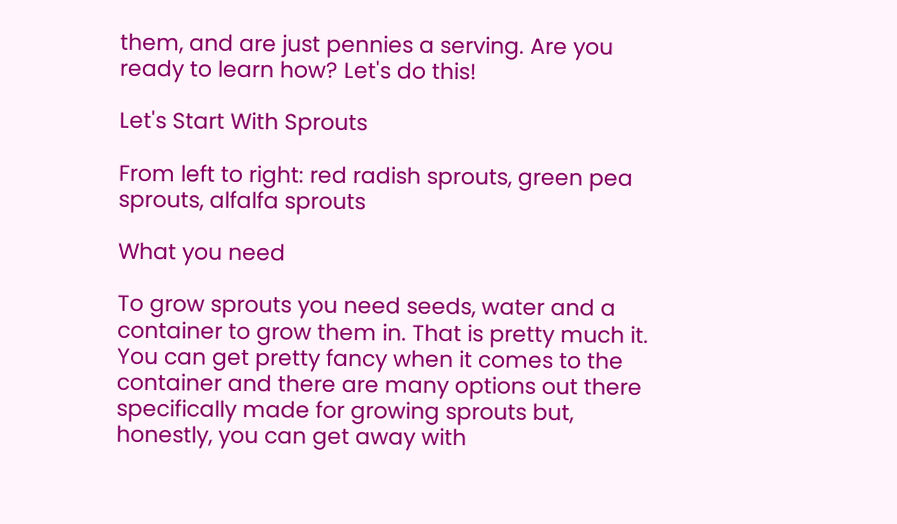them, and are just pennies a serving. Are you ready to learn how? Let's do this!

Let's Start With Sprouts

From left to right: red radish sprouts, green pea sprouts, alfalfa sprouts

What you need

To grow sprouts you need seeds, water and a container to grow them in. That is pretty much it. You can get pretty fancy when it comes to the container and there are many options out there specifically made for growing sprouts but, honestly, you can get away with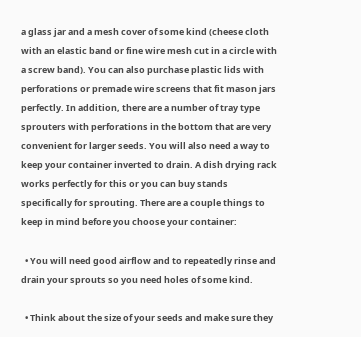a glass jar and a mesh cover of some kind (cheese cloth with an elastic band or fine wire mesh cut in a circle with a screw band). You can also purchase plastic lids with perforations or premade wire screens that fit mason jars perfectly. In addition, there are a number of tray type sprouters with perforations in the bottom that are very convenient for larger seeds. You will also need a way to keep your container inverted to drain. A dish drying rack works perfectly for this or you can buy stands specifically for sprouting. There are a couple things to keep in mind before you choose your container:

  • You will need good airflow and to repeatedly rinse and drain your sprouts so you need holes of some kind.

  • Think about the size of your seeds and make sure they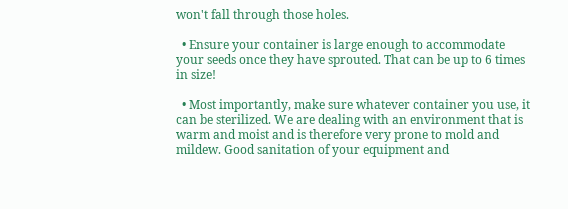won't fall through those holes.

  • Ensure your container is large enough to accommodate your seeds once they have sprouted. That can be up to 6 times in size!

  • Most importantly, make sure whatever container you use, it can be sterilized. We are dealing with an environment that is warm and moist and is therefore very prone to mold and mildew. Good sanitation of your equipment and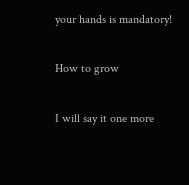your hands is mandatory!

How to grow

I will say it one more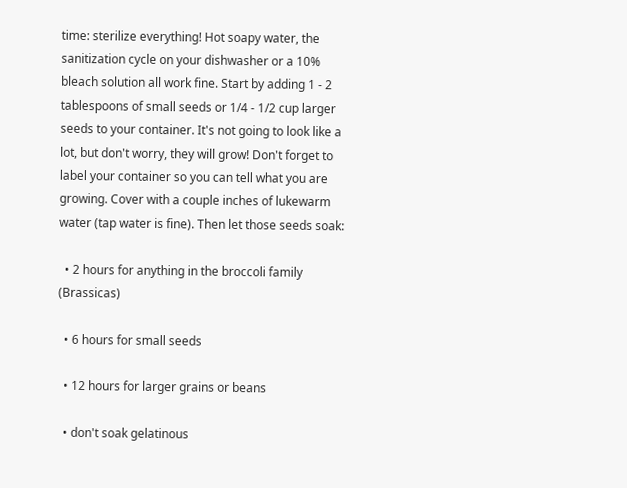time: sterilize everything! Hot soapy water, the sanitization cycle on your dishwasher or a 10% bleach solution all work fine. Start by adding 1 - 2 tablespoons of small seeds or 1/4 - 1/2 cup larger seeds to your container. It's not going to look like a lot, but don't worry, they will grow! Don't forget to label your container so you can tell what you are growing. Cover with a couple inches of lukewarm water (tap water is fine). Then let those seeds soak:

  • 2 hours for anything in the broccoli family (Brassicas)

  • 6 hours for small seeds

  • 12 hours for larger grains or beans

  • don't soak gelatinous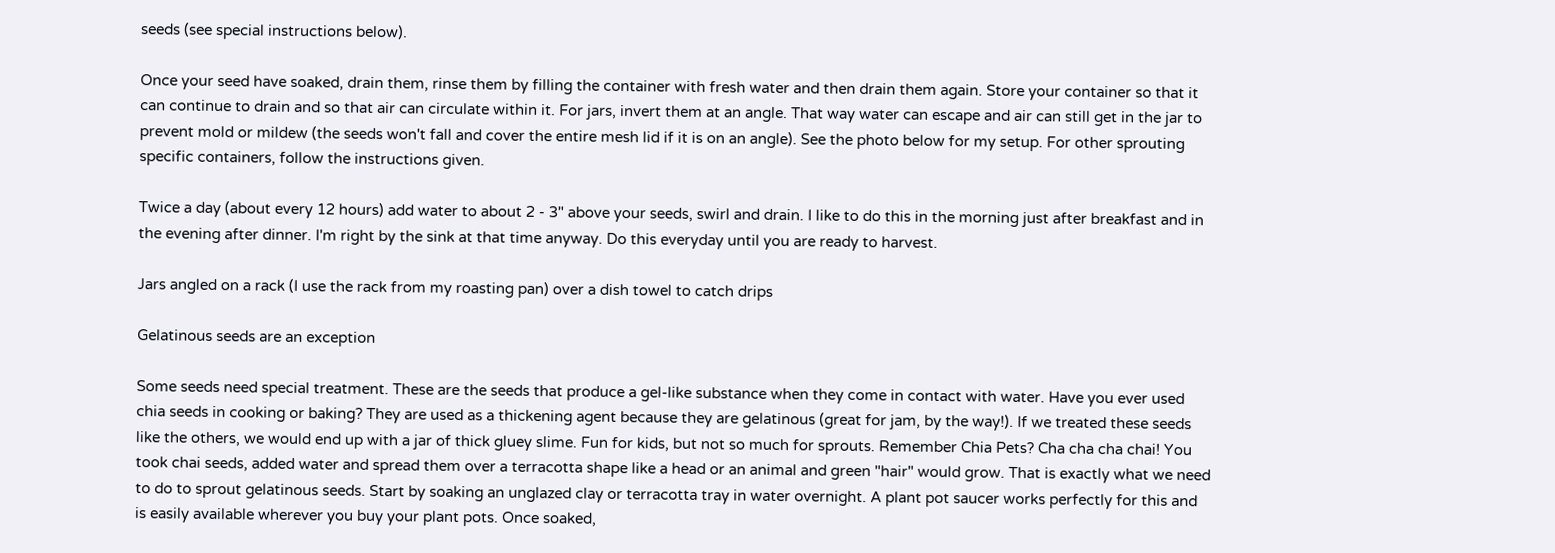seeds (see special instructions below).

Once your seed have soaked, drain them, rinse them by filling the container with fresh water and then drain them again. Store your container so that it can continue to drain and so that air can circulate within it. For jars, invert them at an angle. That way water can escape and air can still get in the jar to prevent mold or mildew (the seeds won't fall and cover the entire mesh lid if it is on an angle). See the photo below for my setup. For other sprouting specific containers, follow the instructions given.

Twice a day (about every 12 hours) add water to about 2 - 3" above your seeds, swirl and drain. I like to do this in the morning just after breakfast and in the evening after dinner. I'm right by the sink at that time anyway. Do this everyday until you are ready to harvest.

Jars angled on a rack (I use the rack from my roasting pan) over a dish towel to catch drips

Gelatinous seeds are an exception

Some seeds need special treatment. These are the seeds that produce a gel-like substance when they come in contact with water. Have you ever used chia seeds in cooking or baking? They are used as a thickening agent because they are gelatinous (great for jam, by the way!). If we treated these seeds like the others, we would end up with a jar of thick gluey slime. Fun for kids, but not so much for sprouts. Remember Chia Pets? Cha cha cha chai! You took chai seeds, added water and spread them over a terracotta shape like a head or an animal and green "hair" would grow. That is exactly what we need to do to sprout gelatinous seeds. Start by soaking an unglazed clay or terracotta tray in water overnight. A plant pot saucer works perfectly for this and is easily available wherever you buy your plant pots. Once soaked,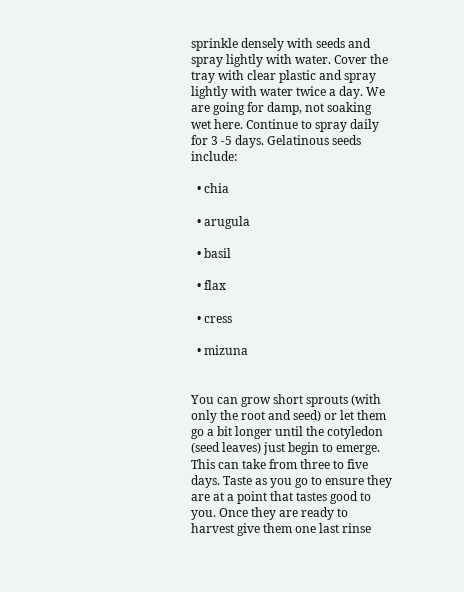sprinkle densely with seeds and spray lightly with water. Cover the tray with clear plastic and spray lightly with water twice a day. We are going for damp, not soaking wet here. Continue to spray daily for 3 -5 days. Gelatinous seeds include:

  • chia

  • arugula

  • basil

  • flax

  • cress

  • mizuna


You can grow short sprouts (with only the root and seed) or let them go a bit longer until the cotyledon (seed leaves) just begin to emerge. This can take from three to five days. Taste as you go to ensure they are at a point that tastes good to you. Once they are ready to harvest give them one last rinse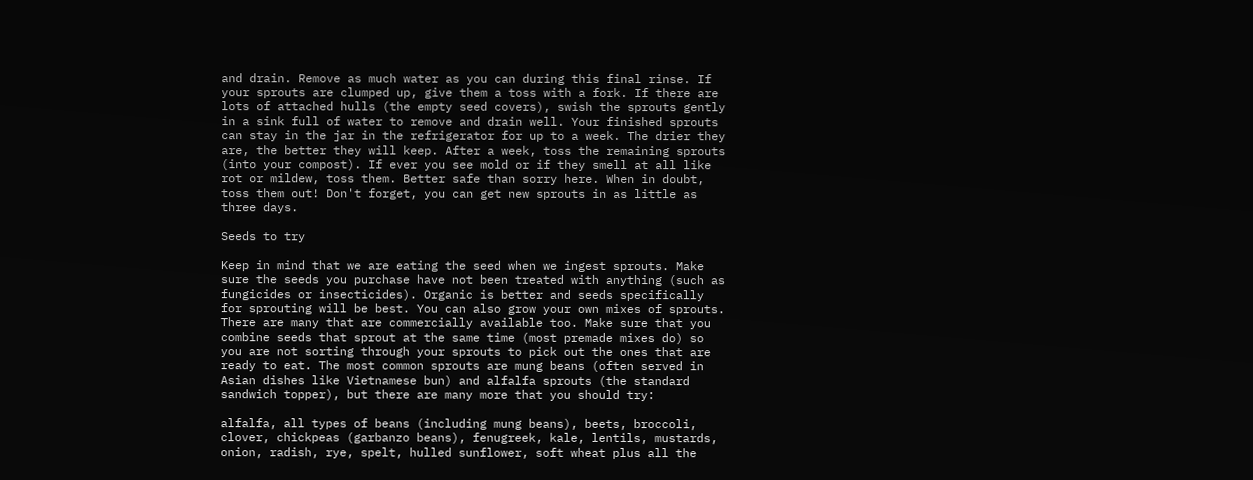and drain. Remove as much water as you can during this final rinse. If your sprouts are clumped up, give them a toss with a fork. If there are lots of attached hulls (the empty seed covers), swish the sprouts gently in a sink full of water to remove and drain well. Your finished sprouts can stay in the jar in the refrigerator for up to a week. The drier they are, the better they will keep. After a week, toss the remaining sprouts (into your compost). If ever you see mold or if they smell at all like rot or mildew, toss them. Better safe than sorry here. When in doubt, toss them out! Don't forget, you can get new sprouts in as little as three days.

Seeds to try

Keep in mind that we are eating the seed when we ingest sprouts. Make sure the seeds you purchase have not been treated with anything (such as fungicides or insecticides). Organic is better and seeds specifically for sprouting will be best. You can also grow your own mixes of sprouts. There are many that are commercially available too. Make sure that you combine seeds that sprout at the same time (most premade mixes do) so you are not sorting through your sprouts to pick out the ones that are ready to eat. The most common sprouts are mung beans (often served in Asian dishes like Vietnamese bun) and alfalfa sprouts (the standard sandwich topper), but there are many more that you should try:

alfalfa, all types of beans (including mung beans), beets, broccoli, clover, chickpeas (garbanzo beans), fenugreek, kale, lentils, mustards, onion, radish, rye, spelt, hulled sunflower, soft wheat plus all the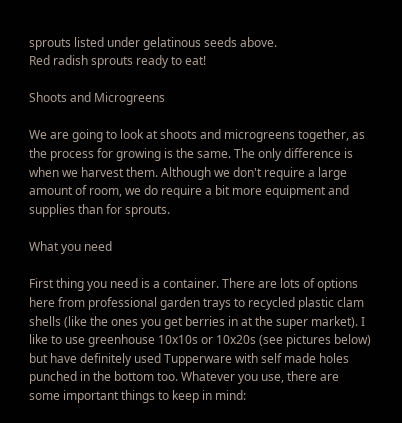sprouts listed under gelatinous seeds above.
Red radish sprouts ready to eat!

Shoots and Microgreens

We are going to look at shoots and microgreens together, as the process for growing is the same. The only difference is when we harvest them. Although we don't require a large amount of room, we do require a bit more equipment and supplies than for sprouts.

What you need

First thing you need is a container. There are lots of options here from professional garden trays to recycled plastic clam shells (like the ones you get berries in at the super market). I like to use greenhouse 10x10s or 10x20s (see pictures below) but have definitely used Tupperware with self made holes punched in the bottom too. Whatever you use, there are some important things to keep in mind: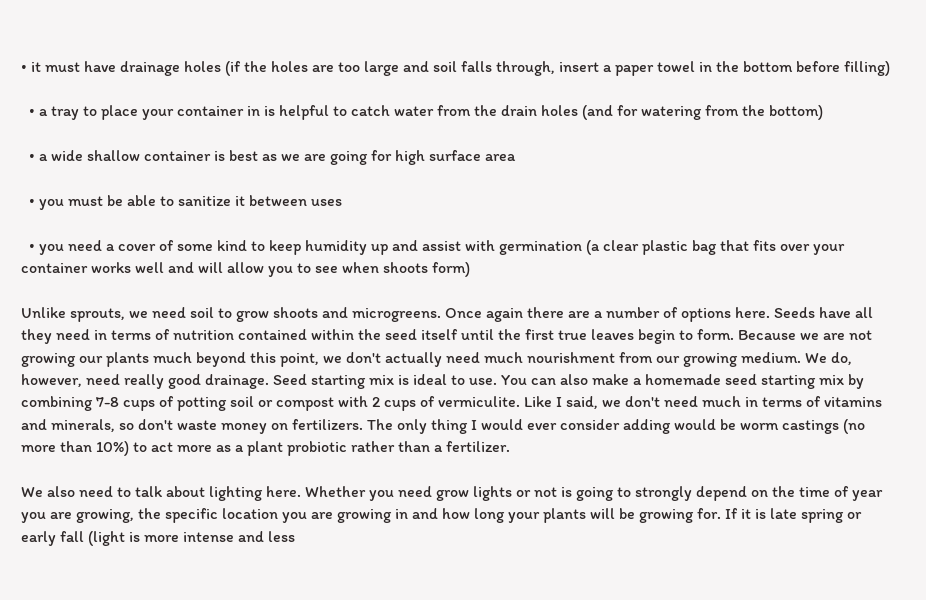• it must have drainage holes (if the holes are too large and soil falls through, insert a paper towel in the bottom before filling)

  • a tray to place your container in is helpful to catch water from the drain holes (and for watering from the bottom)

  • a wide shallow container is best as we are going for high surface area

  • you must be able to sanitize it between uses

  • you need a cover of some kind to keep humidity up and assist with germination (a clear plastic bag that fits over your container works well and will allow you to see when shoots form)

Unlike sprouts, we need soil to grow shoots and microgreens. Once again there are a number of options here. Seeds have all they need in terms of nutrition contained within the seed itself until the first true leaves begin to form. Because we are not growing our plants much beyond this point, we don't actually need much nourishment from our growing medium. We do, however, need really good drainage. Seed starting mix is ideal to use. You can also make a homemade seed starting mix by combining 7-8 cups of potting soil or compost with 2 cups of vermiculite. Like I said, we don't need much in terms of vitamins and minerals, so don't waste money on fertilizers. The only thing I would ever consider adding would be worm castings (no more than 10%) to act more as a plant probiotic rather than a fertilizer.

We also need to talk about lighting here. Whether you need grow lights or not is going to strongly depend on the time of year you are growing, the specific location you are growing in and how long your plants will be growing for. If it is late spring or early fall (light is more intense and less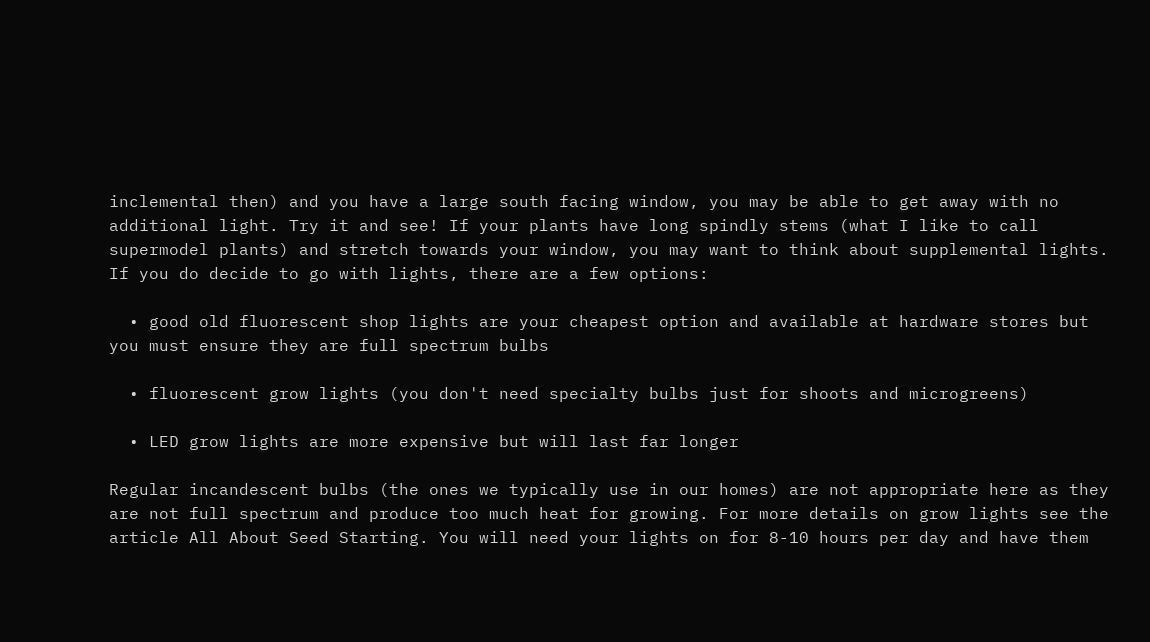inclemental then) and you have a large south facing window, you may be able to get away with no additional light. Try it and see! If your plants have long spindly stems (what I like to call supermodel plants) and stretch towards your window, you may want to think about supplemental lights. If you do decide to go with lights, there are a few options:

  • good old fluorescent shop lights are your cheapest option and available at hardware stores but you must ensure they are full spectrum bulbs

  • fluorescent grow lights (you don't need specialty bulbs just for shoots and microgreens)

  • LED grow lights are more expensive but will last far longer

Regular incandescent bulbs (the ones we typically use in our homes) are not appropriate here as they are not full spectrum and produce too much heat for growing. For more details on grow lights see the article All About Seed Starting. You will need your lights on for 8-10 hours per day and have them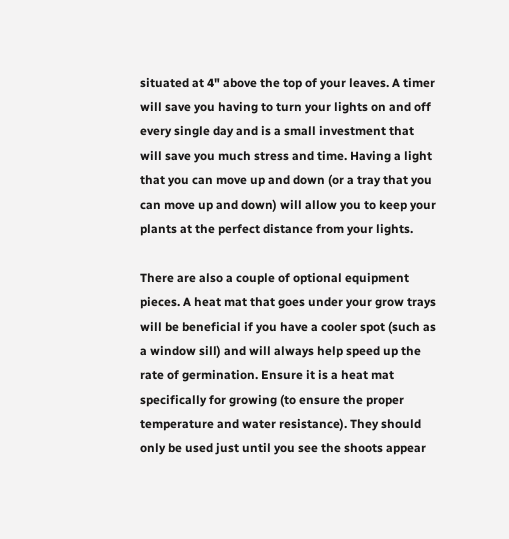situated at 4" above the top of your leaves. A timer will save you having to turn your lights on and off every single day and is a small investment that will save you much stress and time. Having a light that you can move up and down (or a tray that you can move up and down) will allow you to keep your plants at the perfect distance from your lights.

There are also a couple of optional equipment pieces. A heat mat that goes under your grow trays will be beneficial if you have a cooler spot (such as a window sill) and will always help speed up the rate of germination. Ensure it is a heat mat specifically for growing (to ensure the proper temperature and water resistance). They should only be used just until you see the shoots appear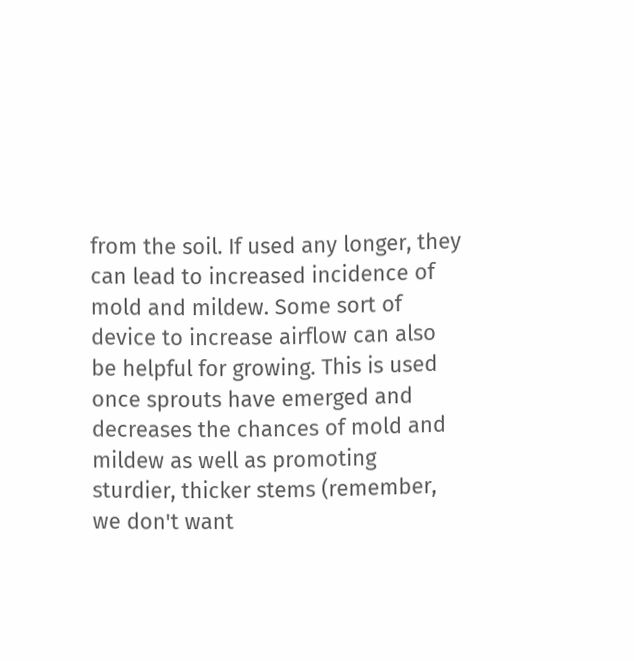from the soil. If used any longer, they can lead to increased incidence of mold and mildew. Some sort of device to increase airflow can also be helpful for growing. This is used once sprouts have emerged and decreases the chances of mold and mildew as well as promoting sturdier, thicker stems (remember, we don't want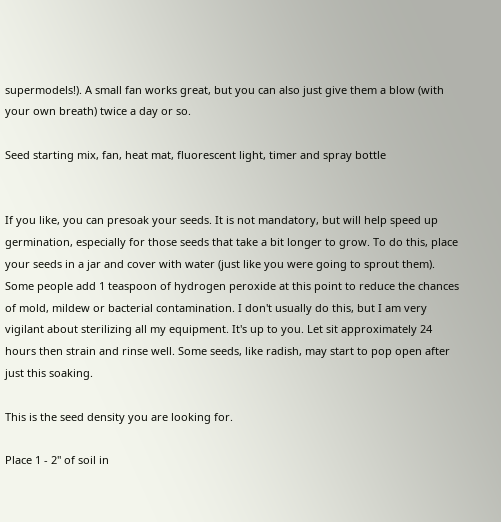supermodels!). A small fan works great, but you can also just give them a blow (with your own breath) twice a day or so.

Seed starting mix, fan, heat mat, fluorescent light, timer and spray bottle


If you like, you can presoak your seeds. It is not mandatory, but will help speed up germination, especially for those seeds that take a bit longer to grow. To do this, place your seeds in a jar and cover with water (just like you were going to sprout them). Some people add 1 teaspoon of hydrogen peroxide at this point to reduce the chances of mold, mildew or bacterial contamination. I don't usually do this, but I am very vigilant about sterilizing all my equipment. It's up to you. Let sit approximately 24 hours then strain and rinse well. Some seeds, like radish, may start to pop open after just this soaking.

This is the seed density you are looking for.

Place 1 - 2" of soil in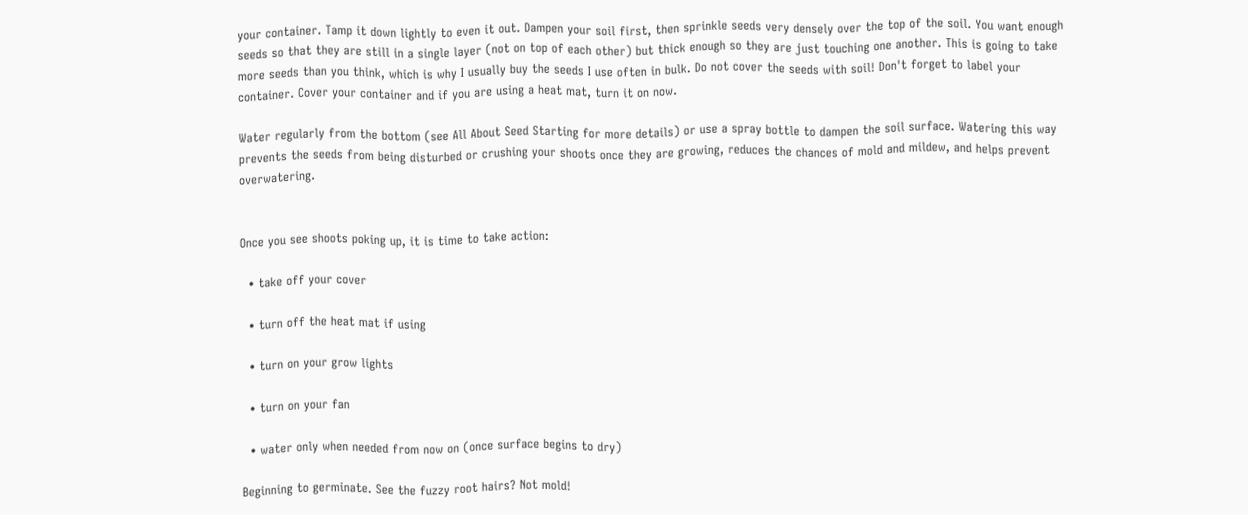your container. Tamp it down lightly to even it out. Dampen your soil first, then sprinkle seeds very densely over the top of the soil. You want enough seeds so that they are still in a single layer (not on top of each other) but thick enough so they are just touching one another. This is going to take more seeds than you think, which is why I usually buy the seeds I use often in bulk. Do not cover the seeds with soil! Don't forget to label your container. Cover your container and if you are using a heat mat, turn it on now.

Water regularly from the bottom (see All About Seed Starting for more details) or use a spray bottle to dampen the soil surface. Watering this way prevents the seeds from being disturbed or crushing your shoots once they are growing, reduces the chances of mold and mildew, and helps prevent overwatering.


Once you see shoots poking up, it is time to take action:

  • take off your cover

  • turn off the heat mat if using

  • turn on your grow lights

  • turn on your fan

  • water only when needed from now on (once surface begins to dry)

Beginning to germinate. See the fuzzy root hairs? Not mold!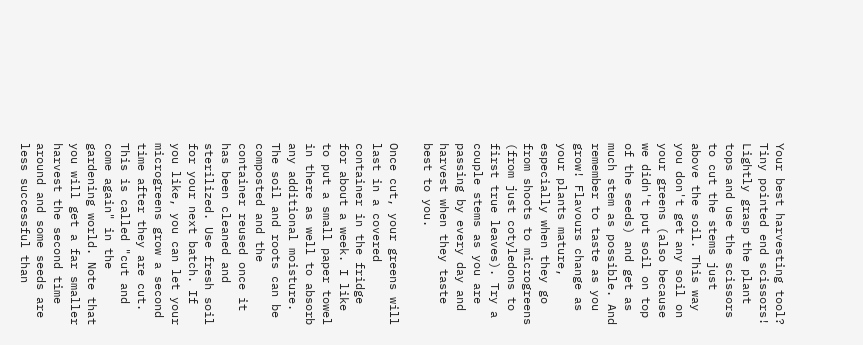Your best harvesting tool? Tiny pointed end scissors! Lightly grasp the plant tops and use the scissors to cut the stems just above the soil. This way you don't get any soil on your greens (also because we didn't put soil on top of the seeds) and get as much stem as possible. And remember to taste as you grow! Flavours change as your plants mature, especially when they go from shoots to microgreens (from just cotyledons to first true leaves). Try a couple stems as you are passing by every day and harvest when they taste best to you.

Once cut, your greens will last in a covered container in the fridge for about a week. I like to put a small paper towel in there as well to absorb any additional moisture. The soil and roots can be composted and the container reused once it has been cleaned and sterilized. Use fresh soil for your next batch. If you like, you can let your microgreens grow a second time after they are cut. This is called "cut and come again" in the gardening world. Note that you will get a far smaller harvest the second time around and some seeds are less successful than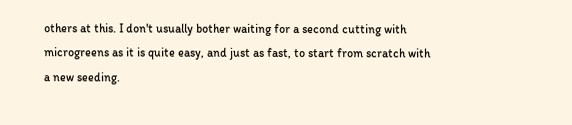others at this. I don't usually bother waiting for a second cutting with microgreens as it is quite easy, and just as fast, to start from scratch with a new seeding.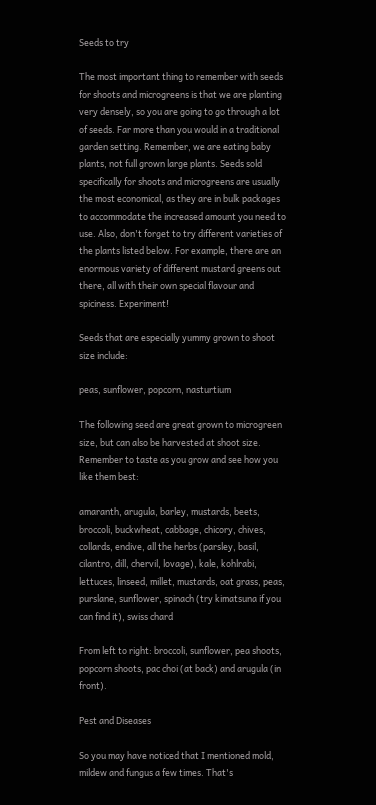Seeds to try

The most important thing to remember with seeds for shoots and microgreens is that we are planting very densely, so you are going to go through a lot of seeds. Far more than you would in a traditional garden setting. Remember, we are eating baby plants, not full grown large plants. Seeds sold specifically for shoots and microgreens are usually the most economical, as they are in bulk packages to accommodate the increased amount you need to use. Also, don't forget to try different varieties of the plants listed below. For example, there are an enormous variety of different mustard greens out there, all with their own special flavour and spiciness. Experiment!

Seeds that are especially yummy grown to shoot size include:

peas, sunflower, popcorn, nasturtium

The following seed are great grown to microgreen size, but can also be harvested at shoot size. Remember to taste as you grow and see how you like them best:

amaranth, arugula, barley, mustards, beets, broccoli, buckwheat, cabbage, chicory, chives, collards, endive, all the herbs (parsley, basil, cilantro, dill, chervil, lovage), kale, kohlrabi, lettuces, linseed, millet, mustards, oat grass, peas, purslane, sunflower, spinach (try kimatsuna if you can find it), swiss chard

From left to right: broccoli, sunflower, pea shoots, popcorn shoots, pac choi (at back) and arugula (in front).

Pest and Diseases

So you may have noticed that I mentioned mold, mildew and fungus a few times. That's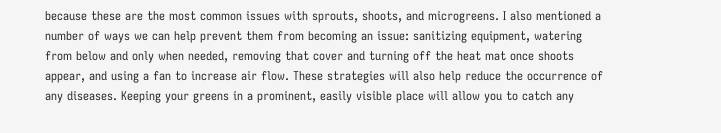because these are the most common issues with sprouts, shoots, and microgreens. I also mentioned a number of ways we can help prevent them from becoming an issue: sanitizing equipment, watering from below and only when needed, removing that cover and turning off the heat mat once shoots appear, and using a fan to increase air flow. These strategies will also help reduce the occurrence of any diseases. Keeping your greens in a prominent, easily visible place will allow you to catch any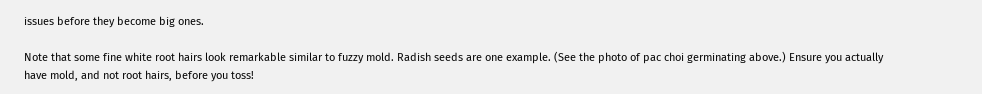issues before they become big ones.

Note that some fine white root hairs look remarkable similar to fuzzy mold. Radish seeds are one example. (See the photo of pac choi germinating above.) Ensure you actually have mold, and not root hairs, before you toss!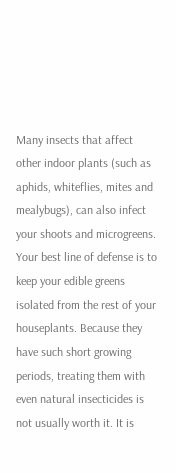Many insects that affect other indoor plants (such as aphids, whiteflies, mites and mealybugs), can also infect your shoots and microgreens. Your best line of defense is to keep your edible greens isolated from the rest of your houseplants. Because they have such short growing periods, treating them with even natural insecticides is not usually worth it. It is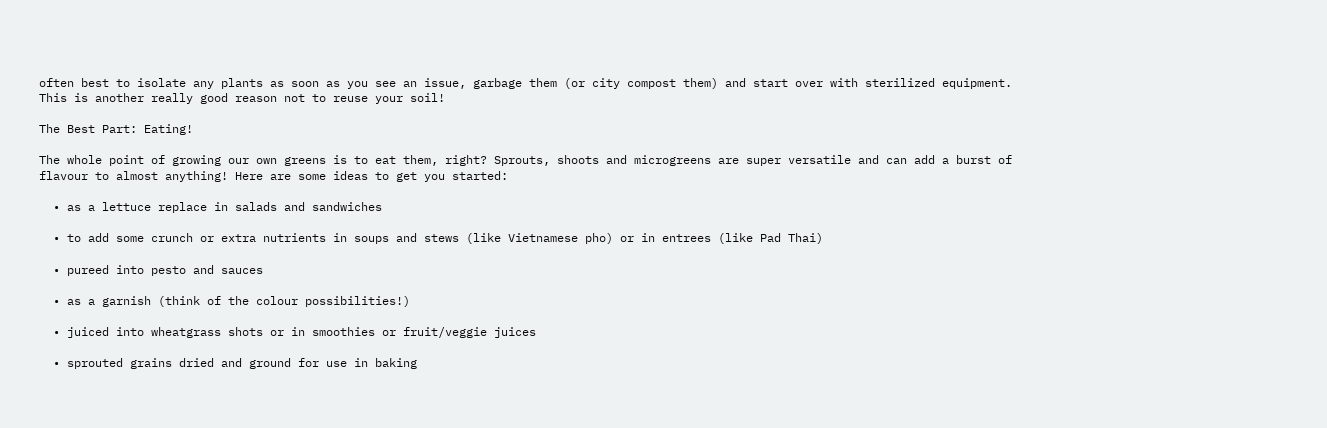often best to isolate any plants as soon as you see an issue, garbage them (or city compost them) and start over with sterilized equipment. This is another really good reason not to reuse your soil!

The Best Part: Eating!

The whole point of growing our own greens is to eat them, right? Sprouts, shoots and microgreens are super versatile and can add a burst of flavour to almost anything! Here are some ideas to get you started:

  • as a lettuce replace in salads and sandwiches

  • to add some crunch or extra nutrients in soups and stews (like Vietnamese pho) or in entrees (like Pad Thai)

  • pureed into pesto and sauces

  • as a garnish (think of the colour possibilities!)

  • juiced into wheatgrass shots or in smoothies or fruit/veggie juices

  • sprouted grains dried and ground for use in baking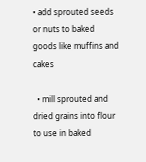• add sprouted seeds or nuts to baked goods like muffins and cakes

  • mill sprouted and dried grains into flour to use in baked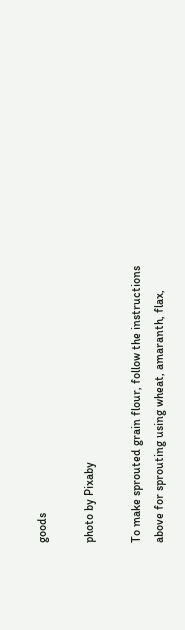goods

photo by Pixaby

To make sprouted grain flour, follow the instructions above for sprouting using wheat, amaranth, flax,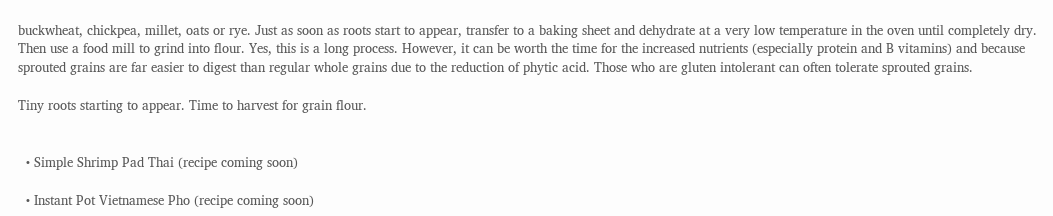buckwheat, chickpea, millet, oats or rye. Just as soon as roots start to appear, transfer to a baking sheet and dehydrate at a very low temperature in the oven until completely dry. Then use a food mill to grind into flour. Yes, this is a long process. However, it can be worth the time for the increased nutrients (especially protein and B vitamins) and because sprouted grains are far easier to digest than regular whole grains due to the reduction of phytic acid. Those who are gluten intolerant can often tolerate sprouted grains.

Tiny roots starting to appear. Time to harvest for grain flour.


  • Simple Shrimp Pad Thai (recipe coming soon)

  • Instant Pot Vietnamese Pho (recipe coming soon)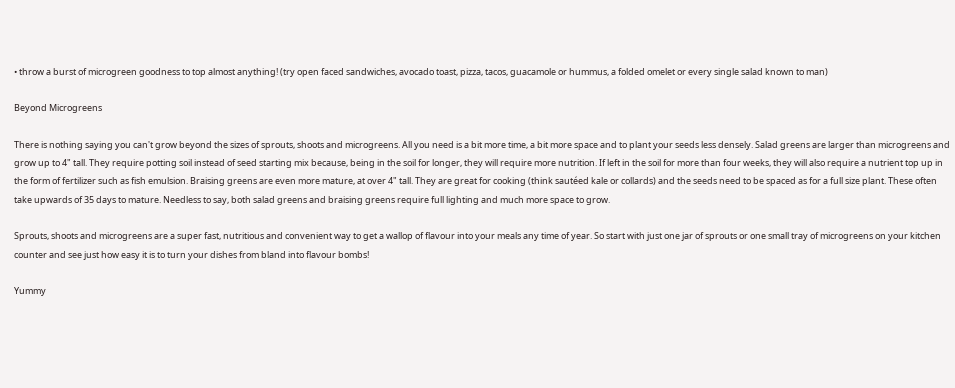• throw a burst of microgreen goodness to top almost anything! (try open faced sandwiches, avocado toast, pizza, tacos, guacamole or hummus, a folded omelet or every single salad known to man)

Beyond Microgreens

There is nothing saying you can't grow beyond the sizes of sprouts, shoots and microgreens. All you need is a bit more time, a bit more space and to plant your seeds less densely. Salad greens are larger than microgreens and grow up to 4" tall. They require potting soil instead of seed starting mix because, being in the soil for longer, they will require more nutrition. If left in the soil for more than four weeks, they will also require a nutrient top up in the form of fertilizer such as fish emulsion. Braising greens are even more mature, at over 4" tall. They are great for cooking (think sautéed kale or collards) and the seeds need to be spaced as for a full size plant. These often take upwards of 35 days to mature. Needless to say, both salad greens and braising greens require full lighting and much more space to grow.

Sprouts, shoots and microgreens are a super fast, nutritious and convenient way to get a wallop of flavour into your meals any time of year. So start with just one jar of sprouts or one small tray of microgreens on your kitchen counter and see just how easy it is to turn your dishes from bland into flavour bombs!

Yummy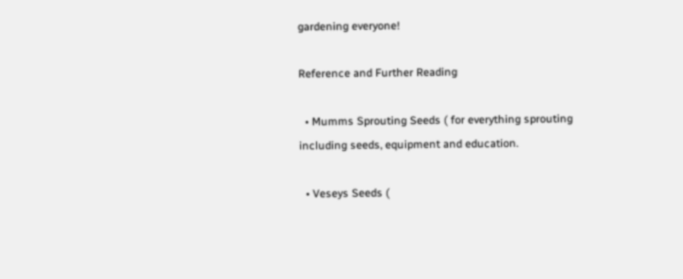gardening everyone!

Reference and Further Reading

  • Mumms Sprouting Seeds ( for everything sprouting including seeds, equipment and education.

  • Veseys Seeds (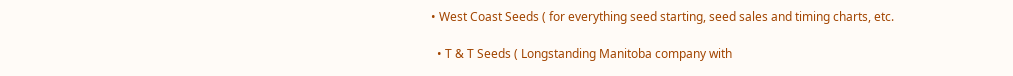• West Coast Seeds ( for everything seed starting, seed sales and timing charts, etc.

  • T & T Seeds ( Longstanding Manitoba company with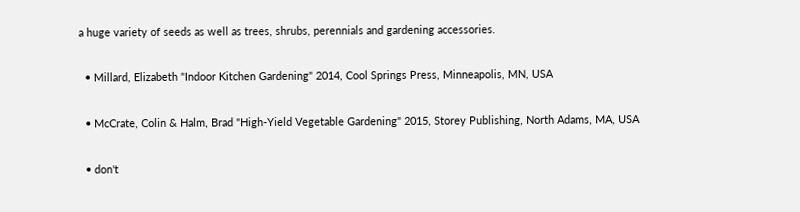a huge variety of seeds as well as trees, shrubs, perennials and gardening accessories.

  • Millard, Elizabeth "Indoor Kitchen Gardening" 2014, Cool Springs Press, Minneapolis, MN, USA

  • McCrate, Colin & Halm, Brad "High-Yield Vegetable Gardening" 2015, Storey Publishing, North Adams, MA, USA

  • don't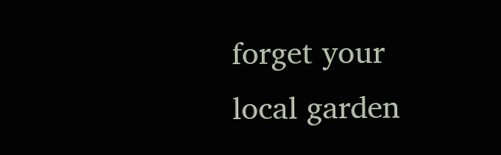forget your local garden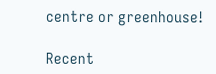centre or greenhouse!

Recent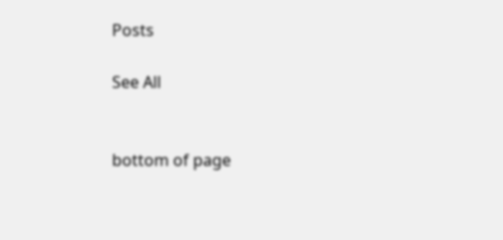Posts

See All


bottom of page